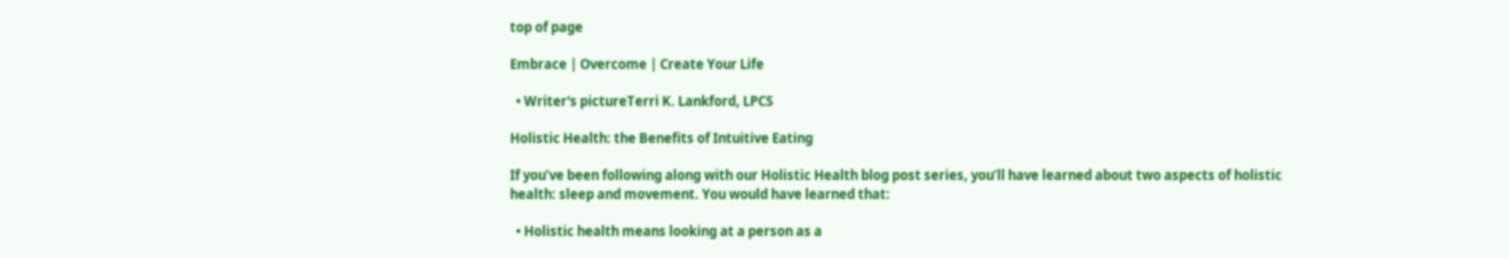top of page

Embrace | Overcome | Create Your Life

  • Writer's pictureTerri K. Lankford, LPCS

Holistic Health: the Benefits of Intuitive Eating

If you’ve been following along with our Holistic Health blog post series, you’ll have learned about two aspects of holistic health: sleep and movement. You would have learned that:

  • Holistic health means looking at a person as a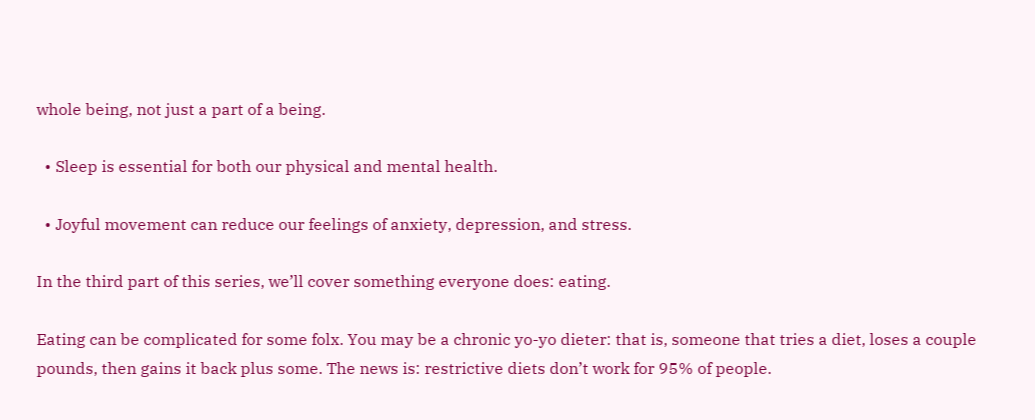whole being, not just a part of a being.

  • Sleep is essential for both our physical and mental health.

  • Joyful movement can reduce our feelings of anxiety, depression, and stress.

In the third part of this series, we’ll cover something everyone does: eating.

Eating can be complicated for some folx. You may be a chronic yo-yo dieter: that is, someone that tries a diet, loses a couple pounds, then gains it back plus some. The news is: restrictive diets don’t work for 95% of people.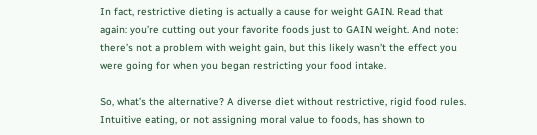In fact, restrictive dieting is actually a cause for weight GAIN. Read that again: you’re cutting out your favorite foods just to GAIN weight. And note: there’s not a problem with weight gain, but this likely wasn’t the effect you were going for when you began restricting your food intake.

So, what’s the alternative? A diverse diet without restrictive, rigid food rules. Intuitive eating, or not assigning moral value to foods, has shown to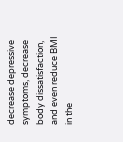decrease depressive symptoms, decrease body dissatisfaction, and even reduce BMI in the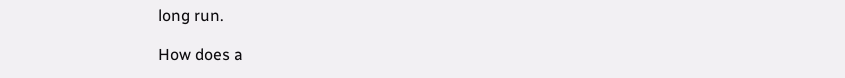long run.

How does a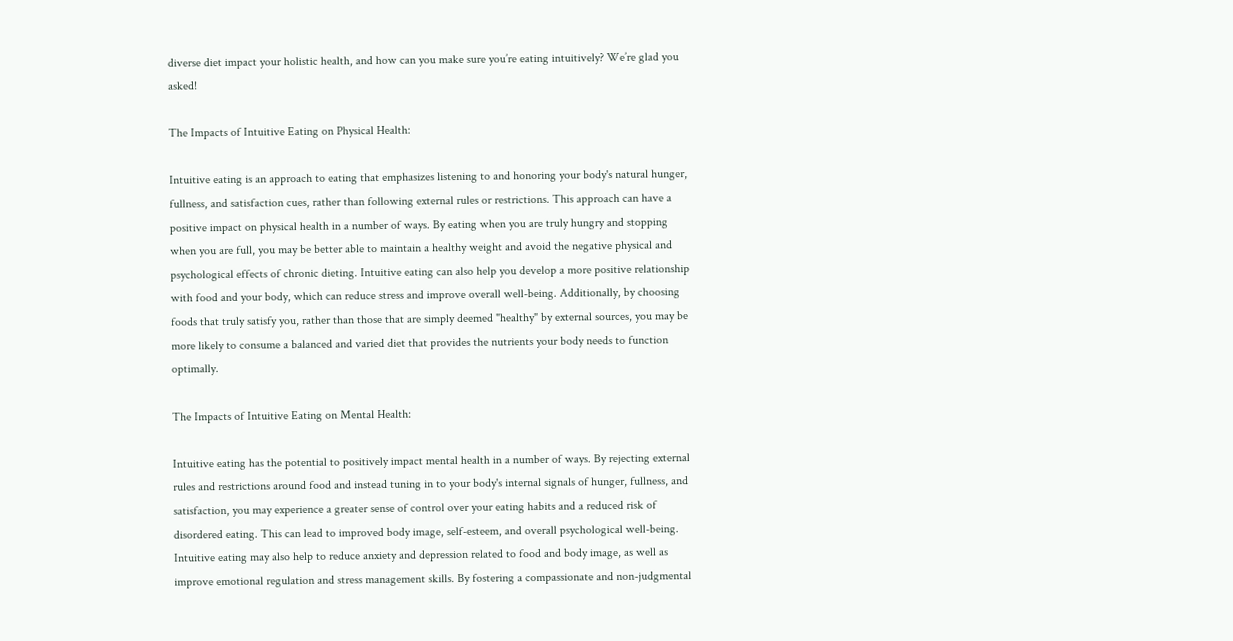diverse diet impact your holistic health, and how can you make sure you’re eating intuitively? We’re glad you asked!

The Impacts of Intuitive Eating on Physical Health:

Intuitive eating is an approach to eating that emphasizes listening to and honoring your body's natural hunger, fullness, and satisfaction cues, rather than following external rules or restrictions. This approach can have a positive impact on physical health in a number of ways. By eating when you are truly hungry and stopping when you are full, you may be better able to maintain a healthy weight and avoid the negative physical and psychological effects of chronic dieting. Intuitive eating can also help you develop a more positive relationship with food and your body, which can reduce stress and improve overall well-being. Additionally, by choosing foods that truly satisfy you, rather than those that are simply deemed "healthy" by external sources, you may be more likely to consume a balanced and varied diet that provides the nutrients your body needs to function optimally.

The Impacts of Intuitive Eating on Mental Health:

Intuitive eating has the potential to positively impact mental health in a number of ways. By rejecting external rules and restrictions around food and instead tuning in to your body's internal signals of hunger, fullness, and satisfaction, you may experience a greater sense of control over your eating habits and a reduced risk of disordered eating. This can lead to improved body image, self-esteem, and overall psychological well-being. Intuitive eating may also help to reduce anxiety and depression related to food and body image, as well as improve emotional regulation and stress management skills. By fostering a compassionate and non-judgmental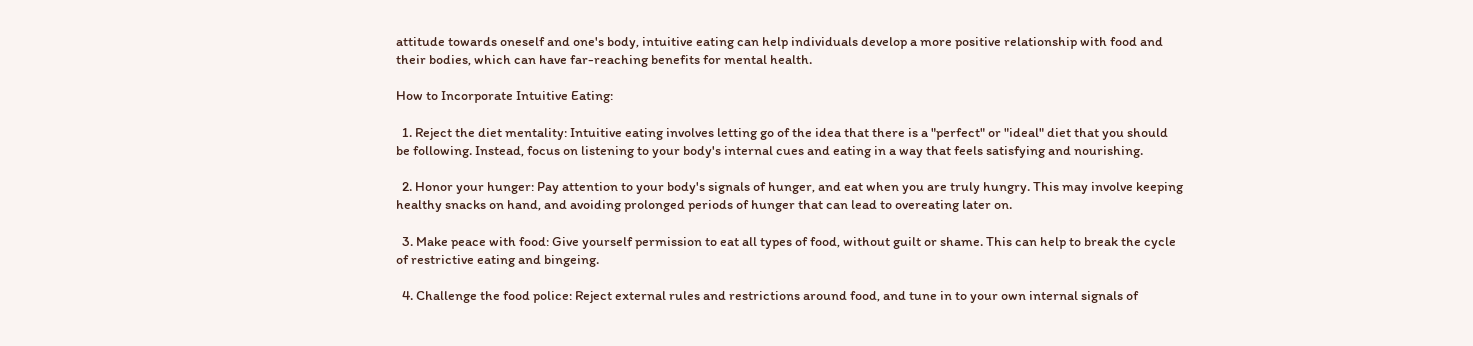attitude towards oneself and one's body, intuitive eating can help individuals develop a more positive relationship with food and their bodies, which can have far-reaching benefits for mental health.

How to Incorporate Intuitive Eating:

  1. Reject the diet mentality: Intuitive eating involves letting go of the idea that there is a "perfect" or "ideal" diet that you should be following. Instead, focus on listening to your body's internal cues and eating in a way that feels satisfying and nourishing.

  2. Honor your hunger: Pay attention to your body's signals of hunger, and eat when you are truly hungry. This may involve keeping healthy snacks on hand, and avoiding prolonged periods of hunger that can lead to overeating later on.

  3. Make peace with food: Give yourself permission to eat all types of food, without guilt or shame. This can help to break the cycle of restrictive eating and bingeing.

  4. Challenge the food police: Reject external rules and restrictions around food, and tune in to your own internal signals of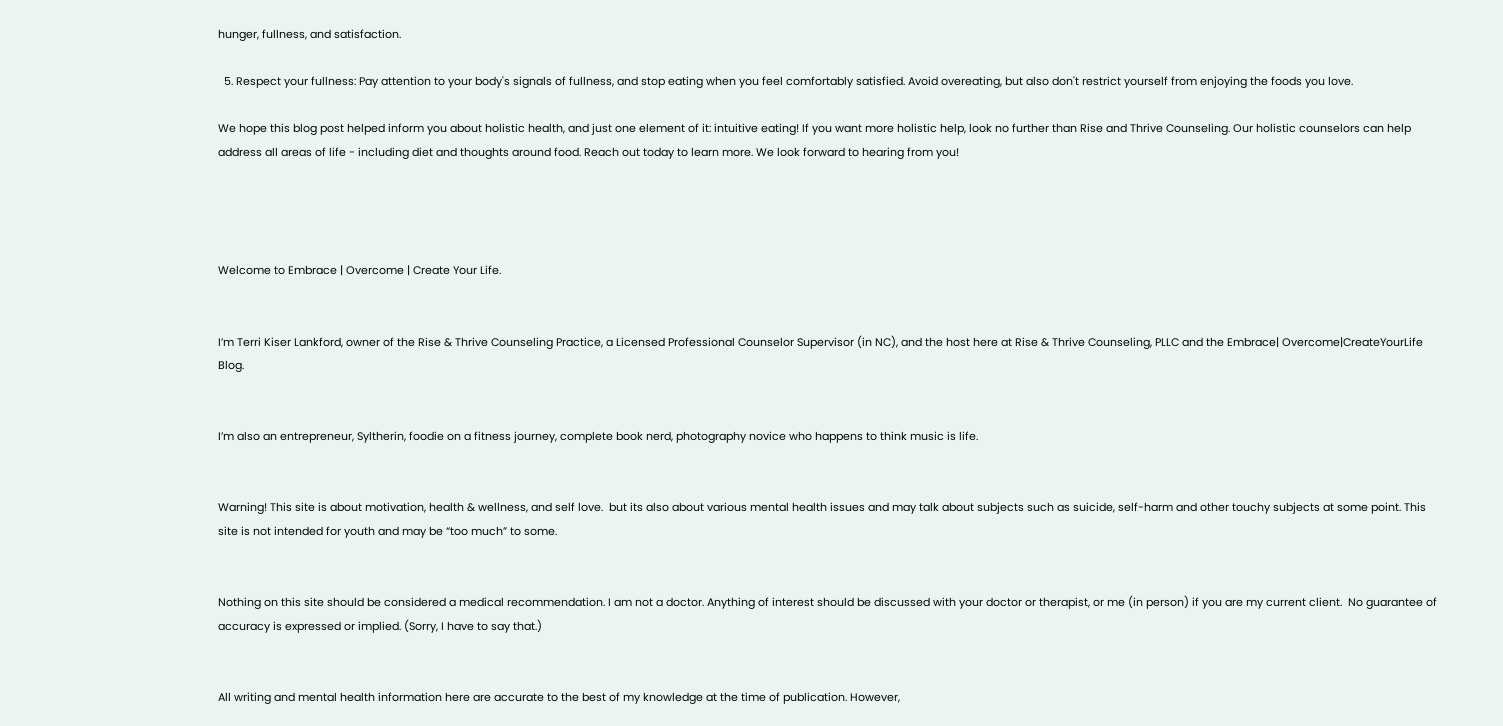hunger, fullness, and satisfaction.

  5. Respect your fullness: Pay attention to your body's signals of fullness, and stop eating when you feel comfortably satisfied. Avoid overeating, but also don't restrict yourself from enjoying the foods you love.

We hope this blog post helped inform you about holistic health, and just one element of it: intuitive eating! If you want more holistic help, look no further than Rise and Thrive Counseling. Our holistic counselors can help address all areas of life - including diet and thoughts around food. Reach out today to learn more. We look forward to hearing from you!




Welcome to Embrace | Overcome | Create Your Life.


I’m Terri Kiser Lankford, owner of the Rise & Thrive Counseling Practice, a Licensed Professional Counselor Supervisor (in NC), and the host here at Rise & Thrive Counseling, PLLC and the Embrace| Overcome|CreateYourLife Blog.


I’m also an entrepreneur, Syltherin, foodie on a fitness journey, complete book nerd, photography novice who happens to think music is life.


Warning! This site is about motivation, health & wellness, and self love.  but its also about various mental health issues and may talk about subjects such as suicide, self-harm and other touchy subjects at some point. This site is not intended for youth and may be “too much” to some.


Nothing on this site should be considered a medical recommendation. I am not a doctor. Anything of interest should be discussed with your doctor or therapist, or me (in person) if you are my current client.  No guarantee of accuracy is expressed or implied. (Sorry, I have to say that.)


All writing and mental health information here are accurate to the best of my knowledge at the time of publication. However,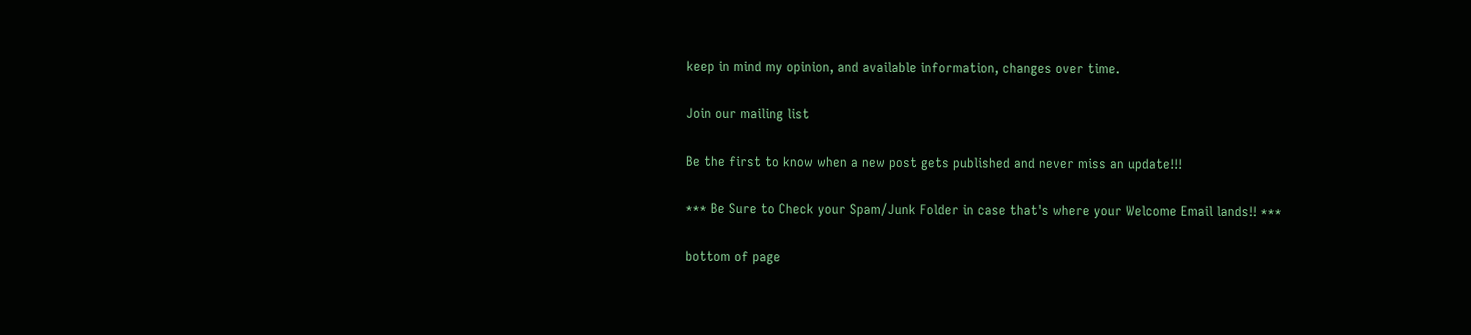keep in mind my opinion, and available information, changes over time.

Join our mailing list

Be the first to know when a new post gets published and never miss an update!!!

*** Be Sure to Check your Spam/Junk Folder in case that's where your Welcome Email lands!! ***

bottom of page